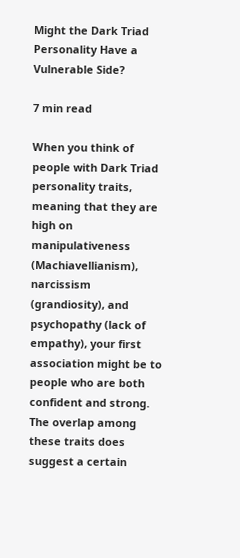Might the Dark Triad Personality Have a Vulnerable Side?

7 min read

When you think of people with Dark Triad personality traits, meaning that they are high on manipulativeness (Machiavellianism), narcissism (grandiosity), and psychopathy (lack of empathy), your first association might be to people who are both confident and strong. The overlap among these traits does suggest a certain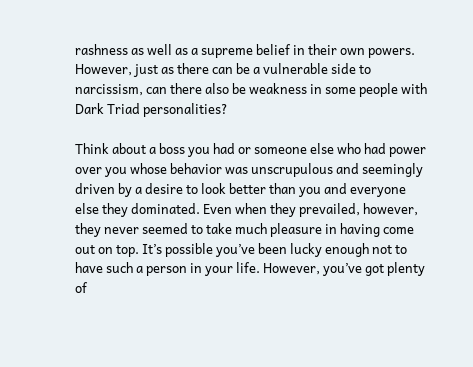rashness as well as a supreme belief in their own powers. However, just as there can be a vulnerable side to narcissism, can there also be weakness in some people with Dark Triad personalities?

Think about a boss you had or someone else who had power over you whose behavior was unscrupulous and seemingly driven by a desire to look better than you and everyone else they dominated. Even when they prevailed, however, they never seemed to take much pleasure in having come out on top. It’s possible you’ve been lucky enough not to have such a person in your life. However, you’ve got plenty of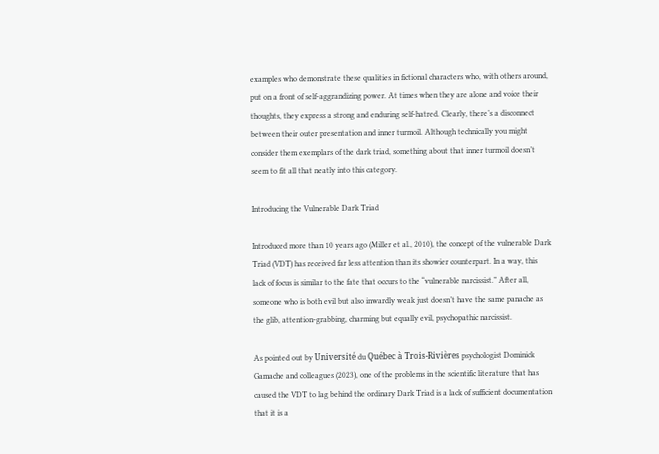examples who demonstrate these qualities in fictional characters who, with others around, put on a front of self-aggrandizing power. At times when they are alone and voice their thoughts, they express a strong and enduring self-hatred. Clearly, there’s a disconnect between their outer presentation and inner turmoil. Although technically you might consider them exemplars of the dark triad, something about that inner turmoil doesn’t seem to fit all that neatly into this category.

Introducing the Vulnerable Dark Triad

Introduced more than 10 years ago (Miller et al., 2010), the concept of the vulnerable Dark Triad (VDT) has received far less attention than its showier counterpart. In a way, this lack of focus is similar to the fate that occurs to the “vulnerable narcissist.” After all, someone who is both evil but also inwardly weak just doesn’t have the same panache as the glib, attention-grabbing, charming but equally evil, psychopathic narcissist.

As pointed out by Université du Québec à Trois-Rivières psychologist Dominick Gamache and colleagues (2023), one of the problems in the scientific literature that has caused the VDT to lag behind the ordinary Dark Triad is a lack of sufficient documentation that it is a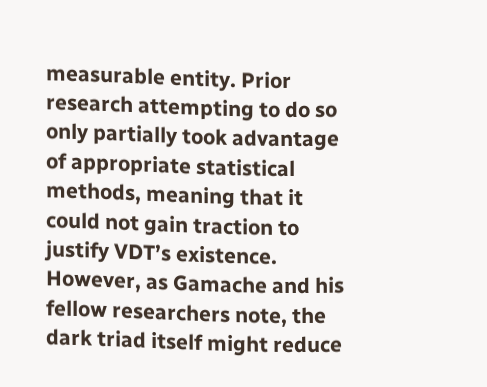measurable entity. Prior research attempting to do so only partially took advantage of appropriate statistical methods, meaning that it could not gain traction to justify VDT’s existence. However, as Gamache and his fellow researchers note, the dark triad itself might reduce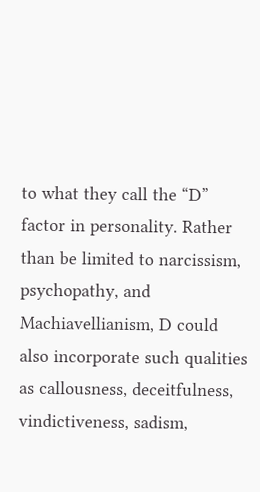to what they call the “D” factor in personality. Rather than be limited to narcissism, psychopathy, and Machiavellianism, D could also incorporate such qualities as callousness, deceitfulness, vindictiveness, sadism,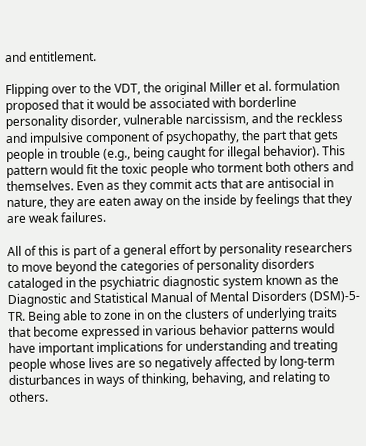and entitlement.

Flipping over to the VDT, the original Miller et al. formulation proposed that it would be associated with borderline personality disorder, vulnerable narcissism, and the reckless and impulsive component of psychopathy, the part that gets people in trouble (e.g., being caught for illegal behavior). This pattern would fit the toxic people who torment both others and themselves. Even as they commit acts that are antisocial in nature, they are eaten away on the inside by feelings that they are weak failures.

All of this is part of a general effort by personality researchers to move beyond the categories of personality disorders cataloged in the psychiatric diagnostic system known as the Diagnostic and Statistical Manual of Mental Disorders (DSM)-5-TR. Being able to zone in on the clusters of underlying traits that become expressed in various behavior patterns would have important implications for understanding and treating people whose lives are so negatively affected by long-term disturbances in ways of thinking, behaving, and relating to others.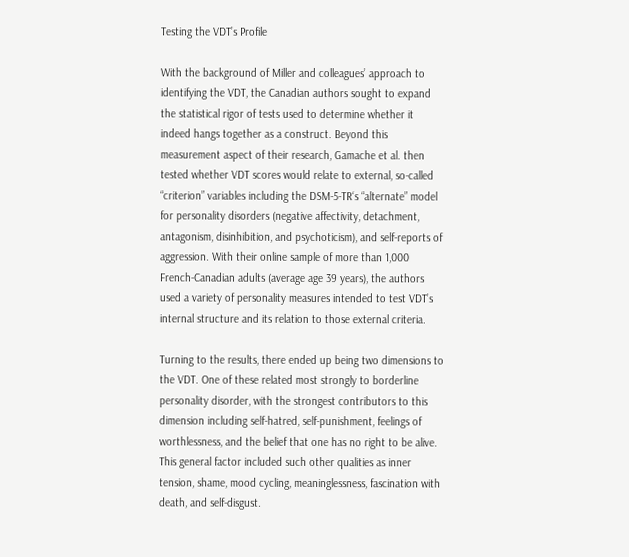Testing the VDT’s Profile

With the background of Miller and colleagues’ approach to identifying the VDT, the Canadian authors sought to expand the statistical rigor of tests used to determine whether it indeed hangs together as a construct. Beyond this measurement aspect of their research, Gamache et al. then tested whether VDT scores would relate to external, so-called “criterion” variables including the DSM-5-TR‘s “alternate” model for personality disorders (negative affectivity, detachment, antagonism, disinhibition, and psychoticism), and self-reports of aggression. With their online sample of more than 1,000 French-Canadian adults (average age 39 years), the authors used a variety of personality measures intended to test VDT’s internal structure and its relation to those external criteria.

Turning to the results, there ended up being two dimensions to the VDT. One of these related most strongly to borderline personality disorder, with the strongest contributors to this dimension including self-hatred, self-punishment, feelings of worthlessness, and the belief that one has no right to be alive. This general factor included such other qualities as inner tension, shame, mood cycling, meaninglessness, fascination with death, and self-disgust.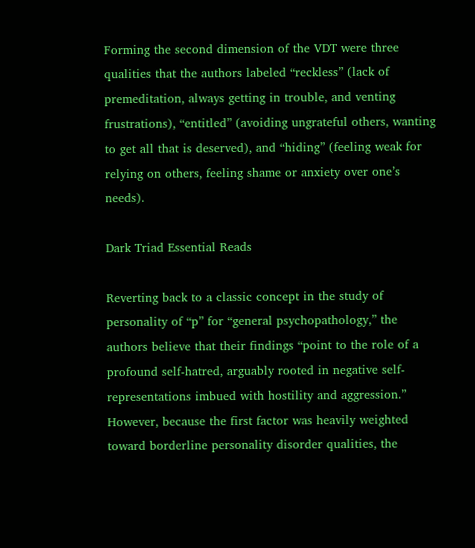Forming the second dimension of the VDT were three qualities that the authors labeled “reckless” (lack of premeditation, always getting in trouble, and venting frustrations), “entitled” (avoiding ungrateful others, wanting to get all that is deserved), and “hiding” (feeling weak for relying on others, feeling shame or anxiety over one’s needs).

Dark Triad Essential Reads

Reverting back to a classic concept in the study of personality of “p” for “general psychopathology,” the authors believe that their findings “point to the role of a profound self-hatred, arguably rooted in negative self-representations imbued with hostility and aggression.” However, because the first factor was heavily weighted toward borderline personality disorder qualities, the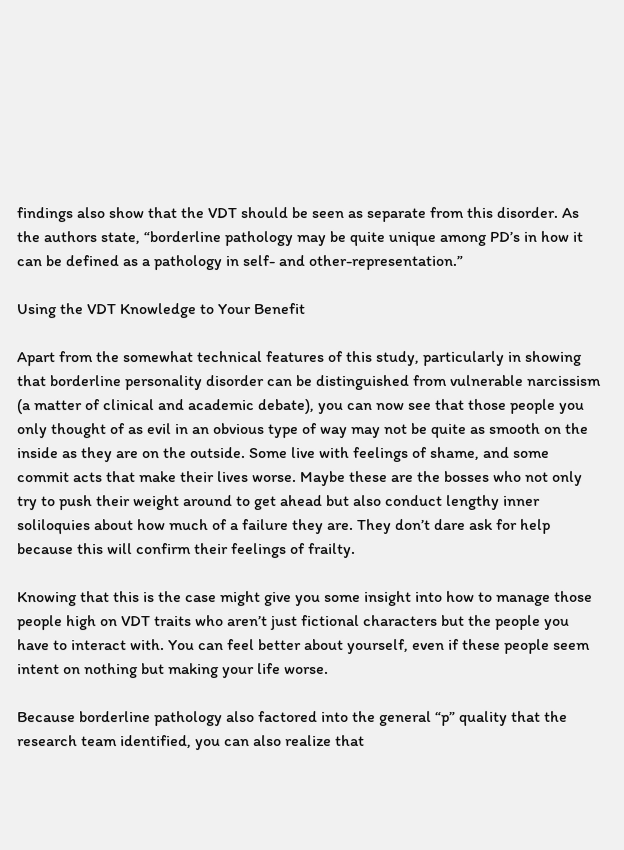findings also show that the VDT should be seen as separate from this disorder. As the authors state, “borderline pathology may be quite unique among PD’s in how it can be defined as a pathology in self- and other-representation.”

Using the VDT Knowledge to Your Benefit

Apart from the somewhat technical features of this study, particularly in showing that borderline personality disorder can be distinguished from vulnerable narcissism (a matter of clinical and academic debate), you can now see that those people you only thought of as evil in an obvious type of way may not be quite as smooth on the inside as they are on the outside. Some live with feelings of shame, and some commit acts that make their lives worse. Maybe these are the bosses who not only try to push their weight around to get ahead but also conduct lengthy inner soliloquies about how much of a failure they are. They don’t dare ask for help because this will confirm their feelings of frailty.

Knowing that this is the case might give you some insight into how to manage those people high on VDT traits who aren’t just fictional characters but the people you have to interact with. You can feel better about yourself, even if these people seem intent on nothing but making your life worse.

Because borderline pathology also factored into the general “p” quality that the research team identified, you can also realize that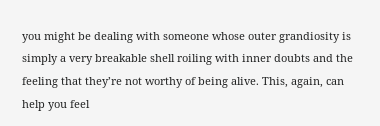you might be dealing with someone whose outer grandiosity is simply a very breakable shell roiling with inner doubts and the feeling that they’re not worthy of being alive. This, again, can help you feel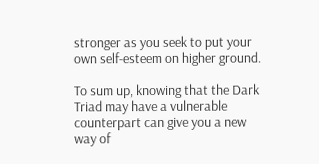stronger as you seek to put your own self-esteem on higher ground.

To sum up, knowing that the Dark Triad may have a vulnerable counterpart can give you a new way of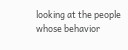looking at the people whose behavior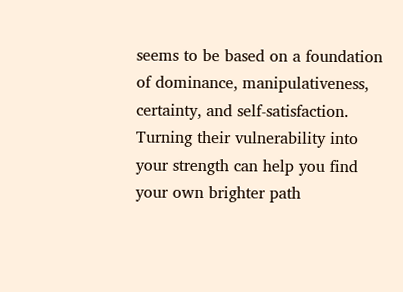seems to be based on a foundation of dominance, manipulativeness, certainty, and self-satisfaction. Turning their vulnerability into your strength can help you find your own brighter path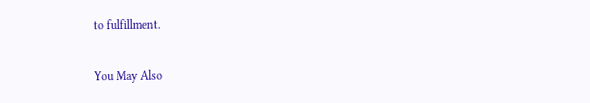to fulfillment.

You May Also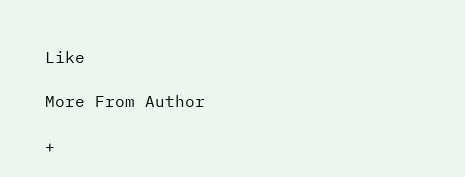Like

More From Author

+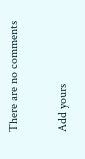There are no comments

Add yours